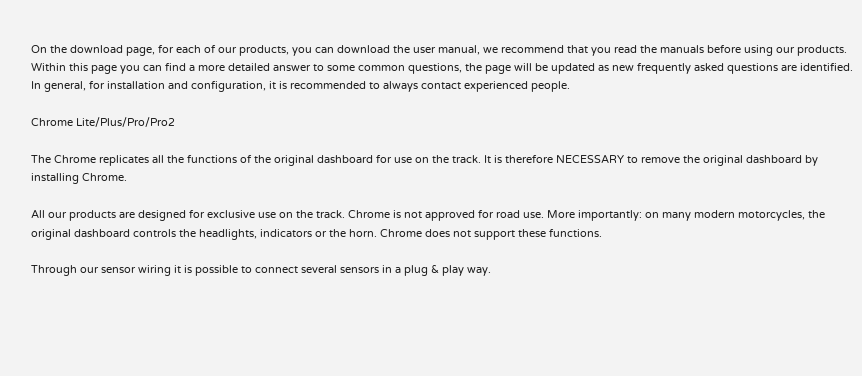On the download page, for each of our products, you can download the user manual, we recommend that you read the manuals before using our products. Within this page you can find a more detailed answer to some common questions, the page will be updated as new frequently asked questions are identified.
In general, for installation and configuration, it is recommended to always contact experienced people.

Chrome Lite/Plus/Pro/Pro2

The Chrome replicates all the functions of the original dashboard for use on the track. It is therefore NECESSARY to remove the original dashboard by installing Chrome.

All our products are designed for exclusive use on the track. Chrome is not approved for road use. More importantly: on many modern motorcycles, the original dashboard controls the headlights, indicators or the horn. Chrome does not support these functions.

Through our sensor wiring it is possible to connect several sensors in a plug & play way.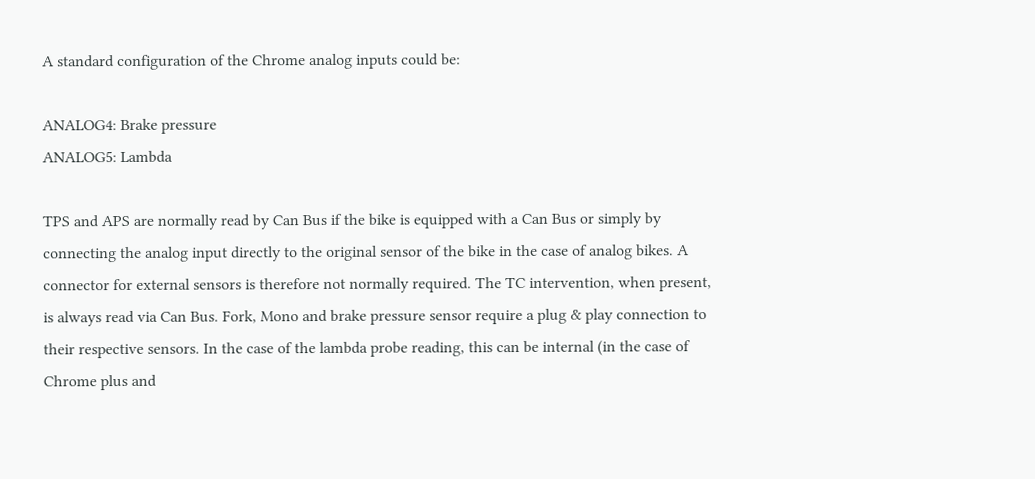A standard configuration of the Chrome analog inputs could be:

ANALOG4: Brake pressure
ANALOG5: Lambda

TPS and APS are normally read by Can Bus if the bike is equipped with a Can Bus or simply by connecting the analog input directly to the original sensor of the bike in the case of analog bikes. A connector for external sensors is therefore not normally required. The TC intervention, when present, is always read via Can Bus. Fork, Mono and brake pressure sensor require a plug & play connection to their respective sensors. In the case of the lambda probe reading, this can be internal (in the case of Chrome plus and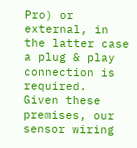Pro) or external, in the latter case a plug & play connection is required.
Given these premises, our sensor wiring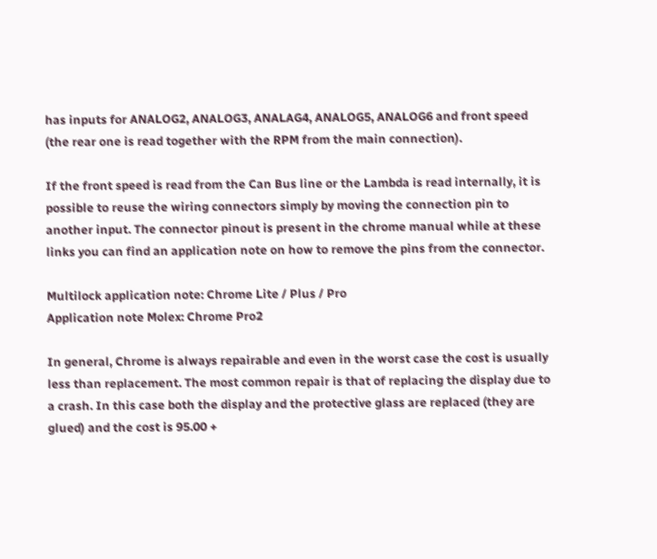has inputs for ANALOG2, ANALOG3, ANALAG4, ANALOG5, ANALOG6 and front speed (the rear one is read together with the RPM from the main connection).

If the front speed is read from the Can Bus line or the Lambda is read internally, it is possible to reuse the wiring connectors simply by moving the connection pin to another input. The connector pinout is present in the chrome manual while at these links you can find an application note on how to remove the pins from the connector.

Multilock application note: Chrome Lite / Plus / Pro
Application note Molex: Chrome Pro2

In general, Chrome is always repairable and even in the worst case the cost is usually less than replacement. The most common repair is that of replacing the display due to a crash. In this case both the display and the protective glass are replaced (they are glued) and the cost is 95.00 +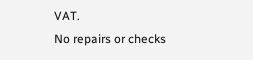VAT.
No repairs or checks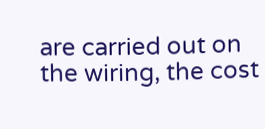are carried out on the wiring, the cost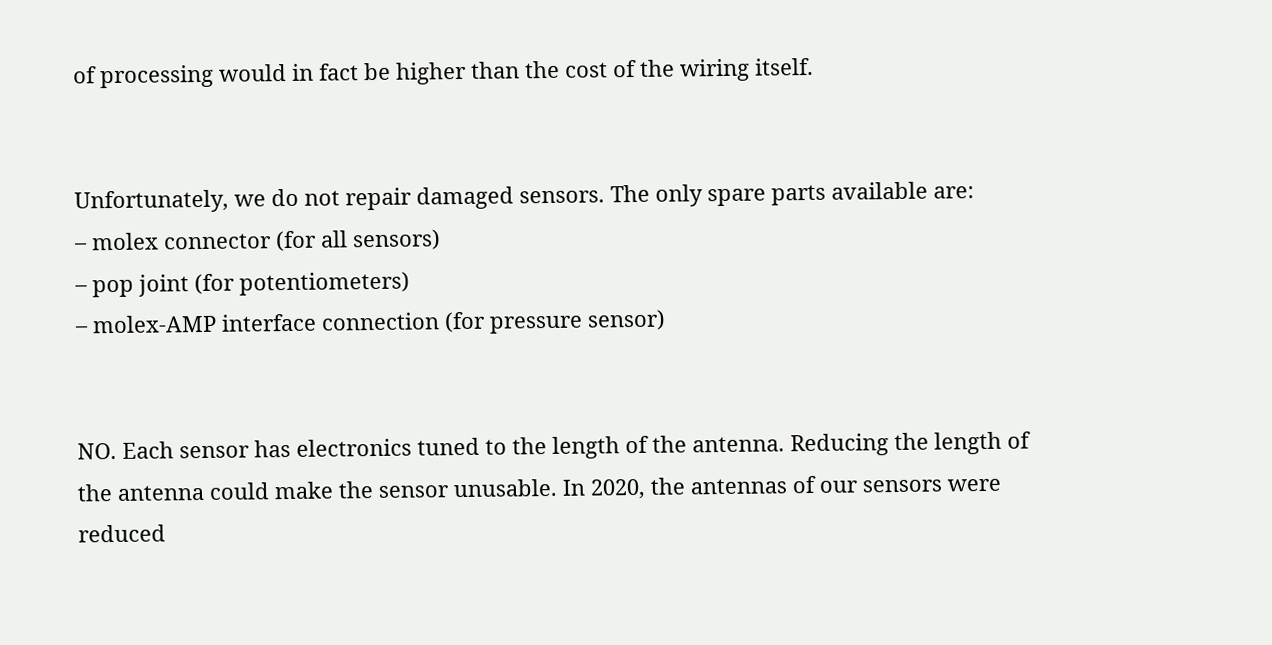of processing would in fact be higher than the cost of the wiring itself.


Unfortunately, we do not repair damaged sensors. The only spare parts available are:
– molex connector (for all sensors)
– pop joint (for potentiometers)
– molex-AMP interface connection (for pressure sensor)


NO. Each sensor has electronics tuned to the length of the antenna. Reducing the length of the antenna could make the sensor unusable. In 2020, the antennas of our sensors were reduced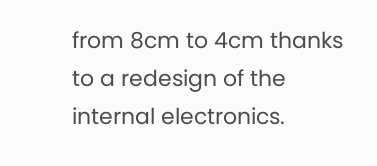from 8cm to 4cm thanks to a redesign of the internal electronics.